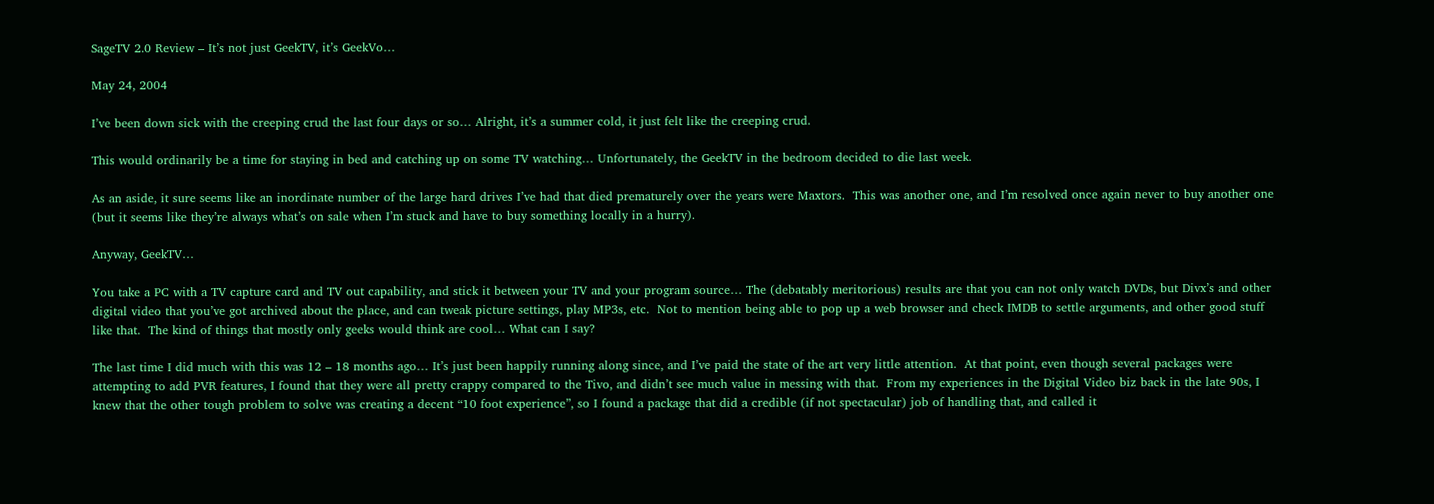SageTV 2.0 Review – It’s not just GeekTV, it’s GeekVo…

May 24, 2004

I’ve been down sick with the creeping crud the last four days or so… Alright, it’s a summer cold, it just felt like the creeping crud.

This would ordinarily be a time for staying in bed and catching up on some TV watching… Unfortunately, the GeekTV in the bedroom decided to die last week.

As an aside, it sure seems like an inordinate number of the large hard drives I’ve had that died prematurely over the years were Maxtors.  This was another one, and I’m resolved once again never to buy another one (but it seems like they’re always what’s on sale when I’m stuck and have to buy something locally in a hurry).

Anyway, GeekTV…

You take a PC with a TV capture card and TV out capability, and stick it between your TV and your program source… The (debatably meritorious) results are that you can not only watch DVDs, but Divx’s and other digital video that you’ve got archived about the place, and can tweak picture settings, play MP3s, etc.  Not to mention being able to pop up a web browser and check IMDB to settle arguments, and other good stuff like that.  The kind of things that mostly only geeks would think are cool… What can I say?

The last time I did much with this was 12 – 18 months ago… It’s just been happily running along since, and I’ve paid the state of the art very little attention.  At that point, even though several packages were attempting to add PVR features, I found that they were all pretty crappy compared to the Tivo, and didn’t see much value in messing with that.  From my experiences in the Digital Video biz back in the late 90s, I knew that the other tough problem to solve was creating a decent “10 foot experience”, so I found a package that did a credible (if not spectacular) job of handling that, and called it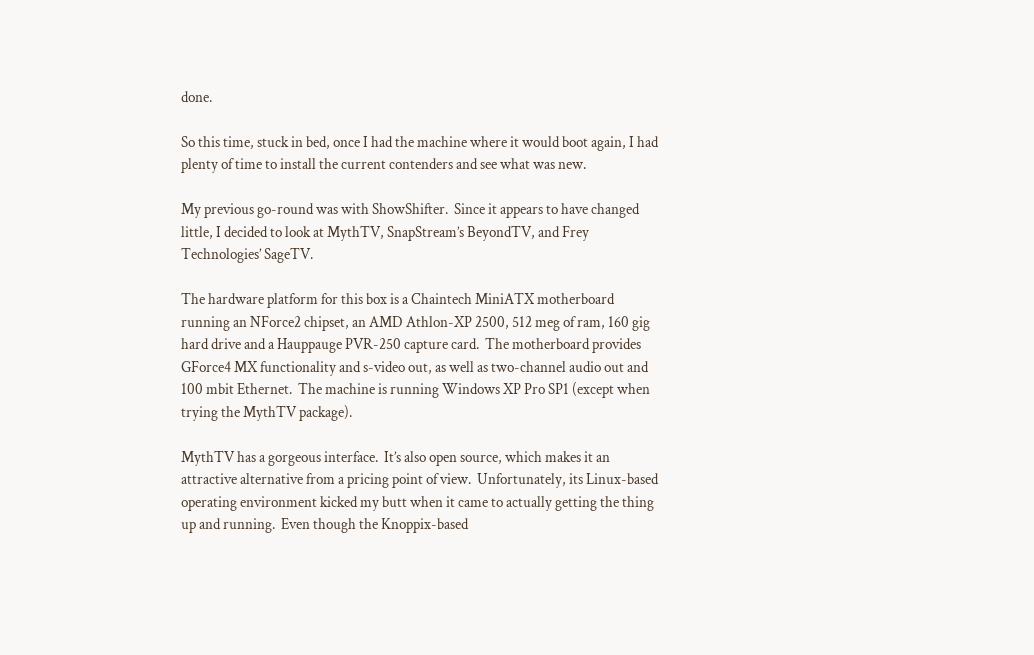done.

So this time, stuck in bed, once I had the machine where it would boot again, I had plenty of time to install the current contenders and see what was new.

My previous go-round was with ShowShifter.  Since it appears to have changed little, I decided to look at MythTV, SnapStream’s BeyondTV, and Frey Technologies’ SageTV.

The hardware platform for this box is a Chaintech MiniATX motherboard running an NForce2 chipset, an AMD Athlon-XP 2500, 512 meg of ram, 160 gig hard drive and a Hauppauge PVR-250 capture card.  The motherboard provides GForce4 MX functionality and s-video out, as well as two-channel audio out and 100 mbit Ethernet.  The machine is running Windows XP Pro SP1 (except when trying the MythTV package).

MythTV has a gorgeous interface.  It’s also open source, which makes it an attractive alternative from a pricing point of view.  Unfortunately, its Linux-based operating environment kicked my butt when it came to actually getting the thing up and running.  Even though the Knoppix-based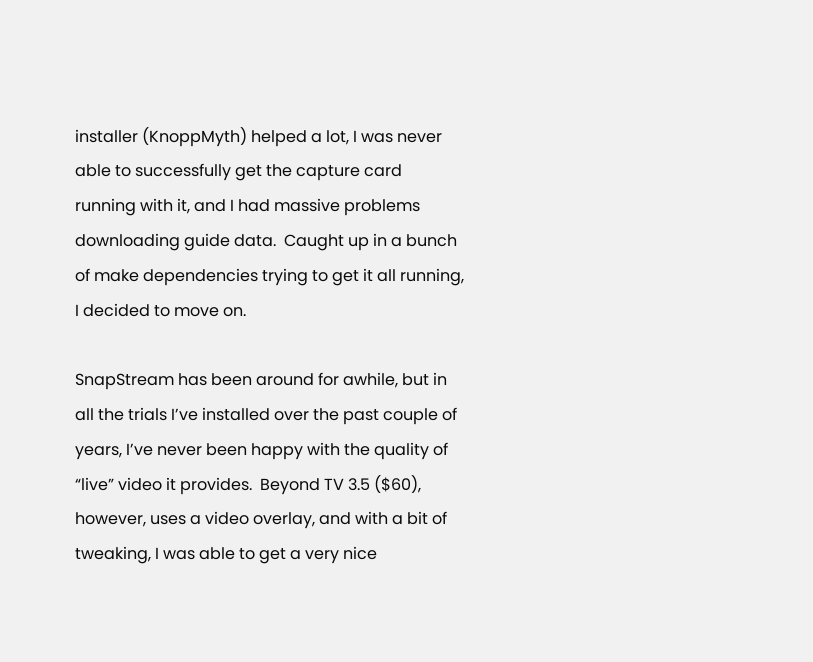installer (KnoppMyth) helped a lot, I was never able to successfully get the capture card running with it, and I had massive problems downloading guide data.  Caught up in a bunch of make dependencies trying to get it all running, I decided to move on.

SnapStream has been around for awhile, but in all the trials I’ve installed over the past couple of years, I’ve never been happy with the quality of “live” video it provides.  Beyond TV 3.5 ($60), however, uses a video overlay, and with a bit of tweaking, I was able to get a very nice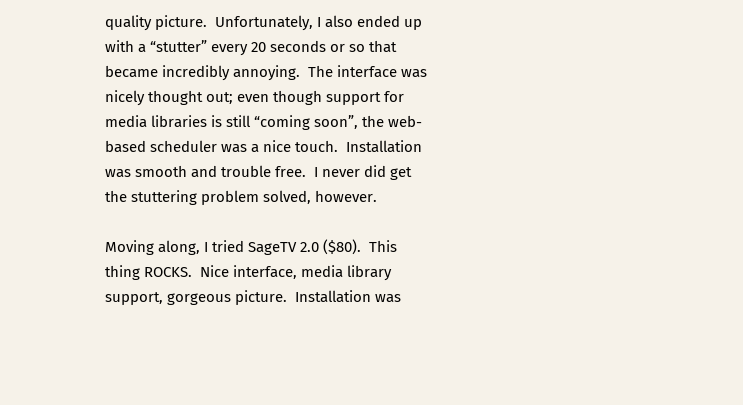quality picture.  Unfortunately, I also ended up with a “stutter” every 20 seconds or so that became incredibly annoying.  The interface was nicely thought out; even though support for media libraries is still “coming soon”, the web-based scheduler was a nice touch.  Installation was smooth and trouble free.  I never did get the stuttering problem solved, however.

Moving along, I tried SageTV 2.0 ($80).  This thing ROCKS.  Nice interface, media library support, gorgeous picture.  Installation was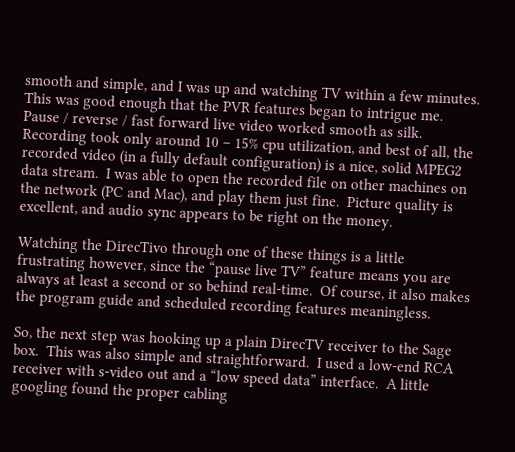smooth and simple, and I was up and watching TV within a few minutes.  This was good enough that the PVR features began to intrigue me.  Pause / reverse / fast forward live video worked smooth as silk.  Recording took only around 10 – 15% cpu utilization, and best of all, the recorded video (in a fully default configuration) is a nice, solid MPEG2 data stream.  I was able to open the recorded file on other machines on the network (PC and Mac), and play them just fine.  Picture quality is excellent, and audio sync appears to be right on the money.

Watching the DirecTivo through one of these things is a little frustrating however, since the “pause live TV” feature means you are always at least a second or so behind real-time.  Of course, it also makes the program guide and scheduled recording features meaningless.

So, the next step was hooking up a plain DirecTV receiver to the Sage box.  This was also simple and straightforward.  I used a low-end RCA receiver with s-video out and a “low speed data” interface.  A little googling found the proper cabling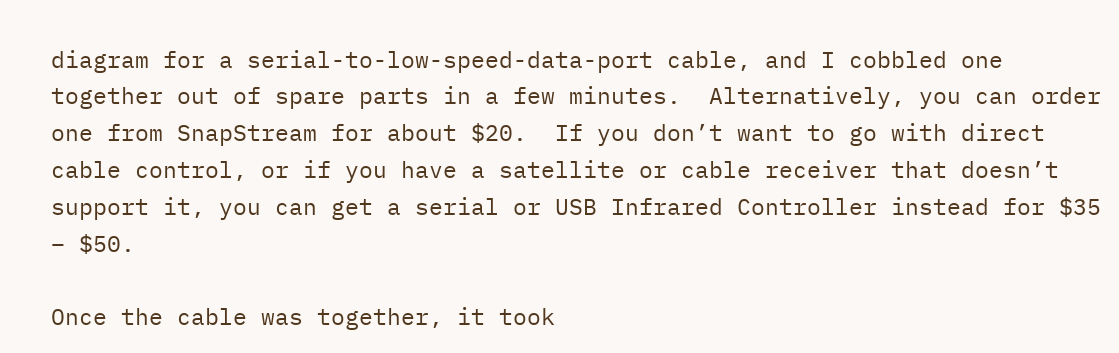diagram for a serial-to-low-speed-data-port cable, and I cobbled one together out of spare parts in a few minutes.  Alternatively, you can order one from SnapStream for about $20.  If you don’t want to go with direct cable control, or if you have a satellite or cable receiver that doesn’t support it, you can get a serial or USB Infrared Controller instead for $35 – $50.

Once the cable was together, it took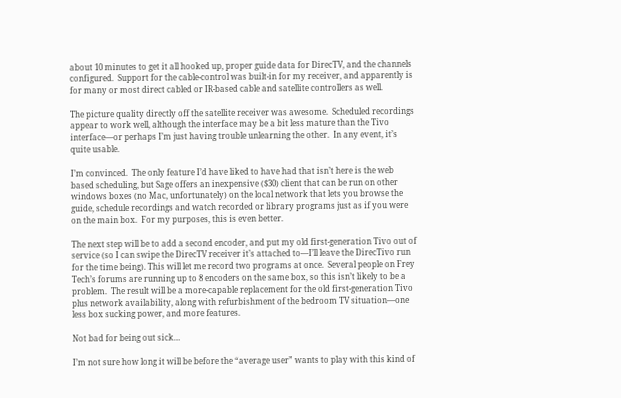about 10 minutes to get it all hooked up, proper guide data for DirecTV, and the channels configured.  Support for the cable-control was built-in for my receiver, and apparently is for many or most direct cabled or IR-based cable and satellite controllers as well.

The picture quality directly off the satellite receiver was awesome.  Scheduled recordings appear to work well, although the interface may be a bit less mature than the Tivo interface—or perhaps I’m just having trouble unlearning the other.  In any event, it’s quite usable.

I’m convinced.  The only feature I’d have liked to have had that isn’t here is the web based scheduling, but Sage offers an inexpensive ($30) client that can be run on other windows boxes (no Mac, unfortunately) on the local network that lets you browse the guide, schedule recordings and watch recorded or library programs just as if you were on the main box.  For my purposes, this is even better.

The next step will be to add a second encoder, and put my old first-generation Tivo out of service (so I can swipe the DirecTV receiver it’s attached to—I’ll leave the DirecTivo run for the time being). This will let me record two programs at once.  Several people on Frey Tech’s forums are running up to 8 encoders on the same box, so this isn’t likely to be a problem.  The result will be a more-capable replacement for the old first-generation Tivo plus network availability, along with refurbishment of the bedroom TV situation—one less box sucking power, and more features.

Not bad for being out sick…

I’m not sure how long it will be before the “average user” wants to play with this kind of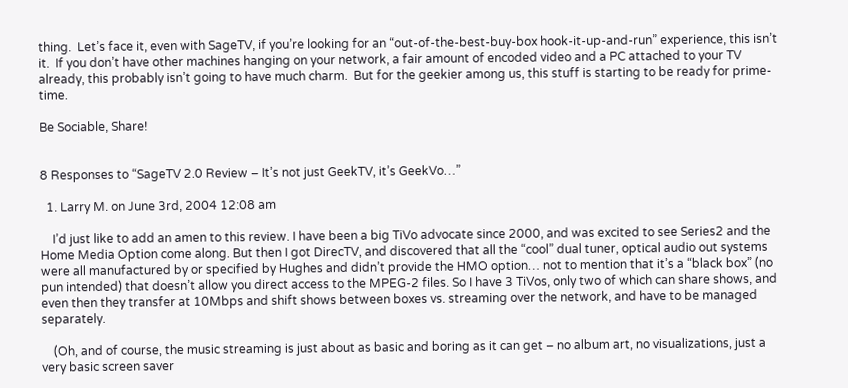thing.  Let’s face it, even with SageTV, if you’re looking for an “out-of-the-best-buy-box hook-it-up-and-run” experience, this isn’t it.  If you don’t have other machines hanging on your network, a fair amount of encoded video and a PC attached to your TV already, this probably isn’t going to have much charm.  But for the geekier among us, this stuff is starting to be ready for prime-time.

Be Sociable, Share!


8 Responses to “SageTV 2.0 Review – It’s not just GeekTV, it’s GeekVo…”

  1. Larry M. on June 3rd, 2004 12:08 am

    I’d just like to add an amen to this review. I have been a big TiVo advocate since 2000, and was excited to see Series2 and the Home Media Option come along. But then I got DirecTV, and discovered that all the “cool” dual tuner, optical audio out systems were all manufactured by or specified by Hughes and didn’t provide the HMO option… not to mention that it’s a “black box” (no pun intended) that doesn’t allow you direct access to the MPEG-2 files. So I have 3 TiVos, only two of which can share shows, and even then they transfer at 10Mbps and shift shows between boxes vs. streaming over the network, and have to be managed separately.

    (Oh, and of course, the music streaming is just about as basic and boring as it can get – no album art, no visualizations, just a very basic screen saver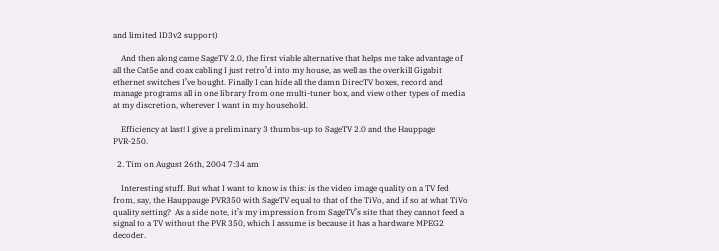and limited ID3v2 support)

    And then along came SageTV 2.0, the first viable alternative that helps me take advantage of all the Cat5e and coax cabling I just retro’d into my house, as well as the overkill Gigabit ethernet switches I’ve bought. Finally I can hide all the damn DirecTV boxes, record and manage programs all in one library from one multi-tuner box, and view other types of media at my discretion, wherever I want in my household.

    Efficiency at last! I give a preliminary 3 thumbs-up to SageTV 2.0 and the Hauppage PVR-250.

  2. Tim on August 26th, 2004 7:34 am

    Interesting stuff. But what I want to know is this: is the video image quality on a TV fed from, say, the Hauppauge PVR350 with SageTV equal to that of the TiVo, and if so at what TiVo quality setting?  As a side note, it’s my impression from SageTV’s site that they cannot feed a signal to a TV without the PVR 350, which I assume is because it has a hardware MPEG2 decoder.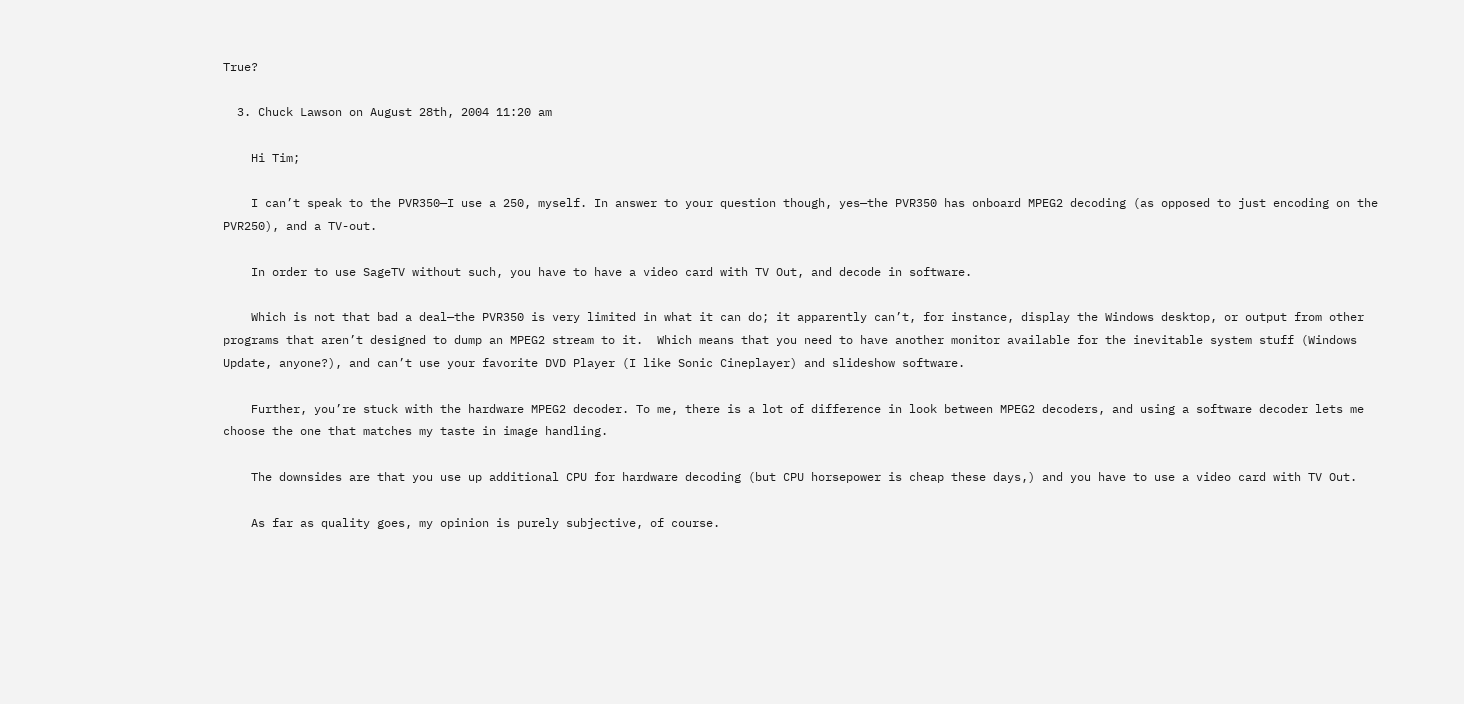True?

  3. Chuck Lawson on August 28th, 2004 11:20 am

    Hi Tim;

    I can’t speak to the PVR350—I use a 250, myself. In answer to your question though, yes—the PVR350 has onboard MPEG2 decoding (as opposed to just encoding on the PVR250), and a TV-out.

    In order to use SageTV without such, you have to have a video card with TV Out, and decode in software.

    Which is not that bad a deal—the PVR350 is very limited in what it can do; it apparently can’t, for instance, display the Windows desktop, or output from other programs that aren’t designed to dump an MPEG2 stream to it.  Which means that you need to have another monitor available for the inevitable system stuff (Windows Update, anyone?), and can’t use your favorite DVD Player (I like Sonic Cineplayer) and slideshow software.

    Further, you’re stuck with the hardware MPEG2 decoder. To me, there is a lot of difference in look between MPEG2 decoders, and using a software decoder lets me choose the one that matches my taste in image handling.

    The downsides are that you use up additional CPU for hardware decoding (but CPU horsepower is cheap these days,) and you have to use a video card with TV Out.

    As far as quality goes, my opinion is purely subjective, of course.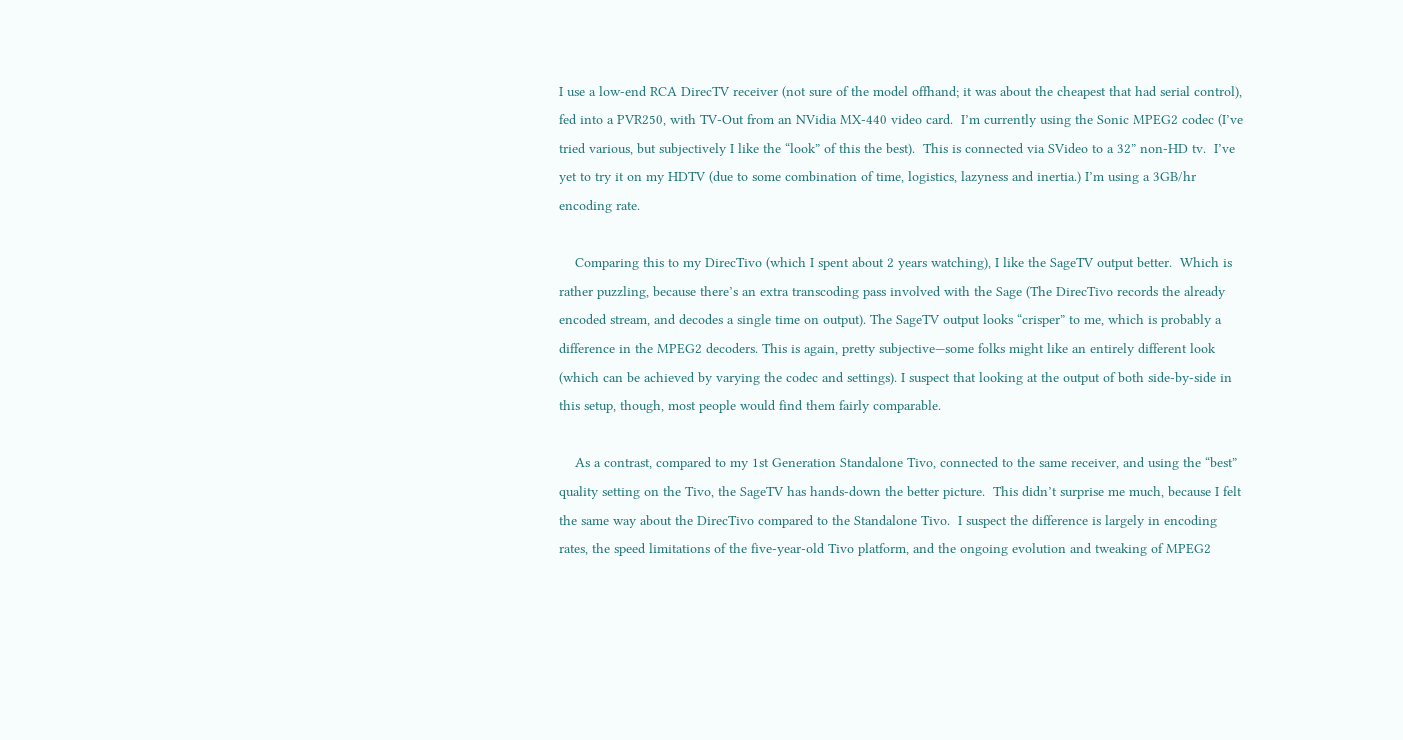I use a low-end RCA DirecTV receiver (not sure of the model offhand; it was about the cheapest that had serial control), fed into a PVR250, with TV-Out from an NVidia MX-440 video card.  I’m currently using the Sonic MPEG2 codec (I’ve tried various, but subjectively I like the “look” of this the best).  This is connected via SVideo to a 32” non-HD tv.  I’ve yet to try it on my HDTV (due to some combination of time, logistics, lazyness and inertia.) I’m using a 3GB/hr encoding rate.

    Comparing this to my DirecTivo (which I spent about 2 years watching), I like the SageTV output better.  Which is rather puzzling, because there’s an extra transcoding pass involved with the Sage (The DirecTivo records the already encoded stream, and decodes a single time on output). The SageTV output looks “crisper” to me, which is probably a difference in the MPEG2 decoders. This is again, pretty subjective—some folks might like an entirely different look (which can be achieved by varying the codec and settings). I suspect that looking at the output of both side-by-side in this setup, though, most people would find them fairly comparable.

    As a contrast, compared to my 1st Generation Standalone Tivo, connected to the same receiver, and using the “best” quality setting on the Tivo, the SageTV has hands-down the better picture.  This didn’t surprise me much, because I felt the same way about the DirecTivo compared to the Standalone Tivo.  I suspect the difference is largely in encoding rates, the speed limitations of the five-year-old Tivo platform, and the ongoing evolution and tweaking of MPEG2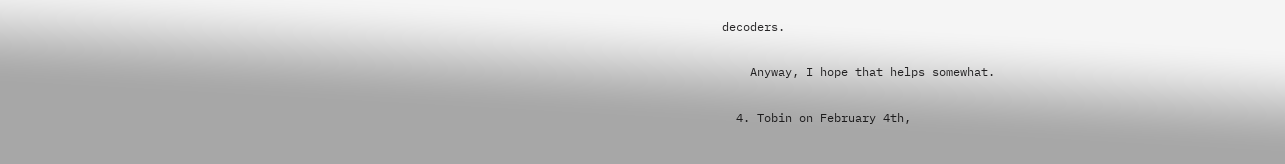decoders.

    Anyway, I hope that helps somewhat.

  4. Tobin on February 4th,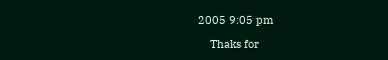2005 9:05 pm

    Thaks for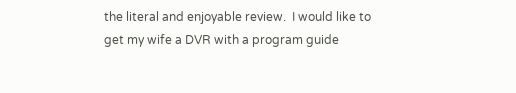the literal and enjoyable review.  I would like to get my wife a DVR with a program guide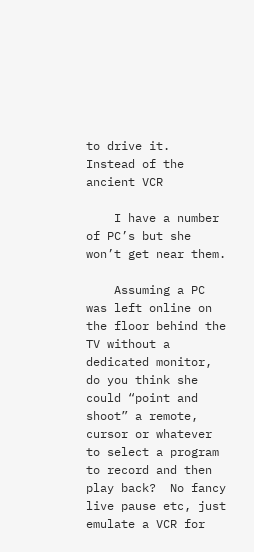to drive it.  Instead of the ancient VCR

    I have a number of PC’s but she won’t get near them.

    Assuming a PC was left online on the floor behind the TV without a dedicated monitor, do you think she could “point and shoot” a remote, cursor or whatever to select a program to record and then play back?  No fancy live pause etc, just emulate a VCR for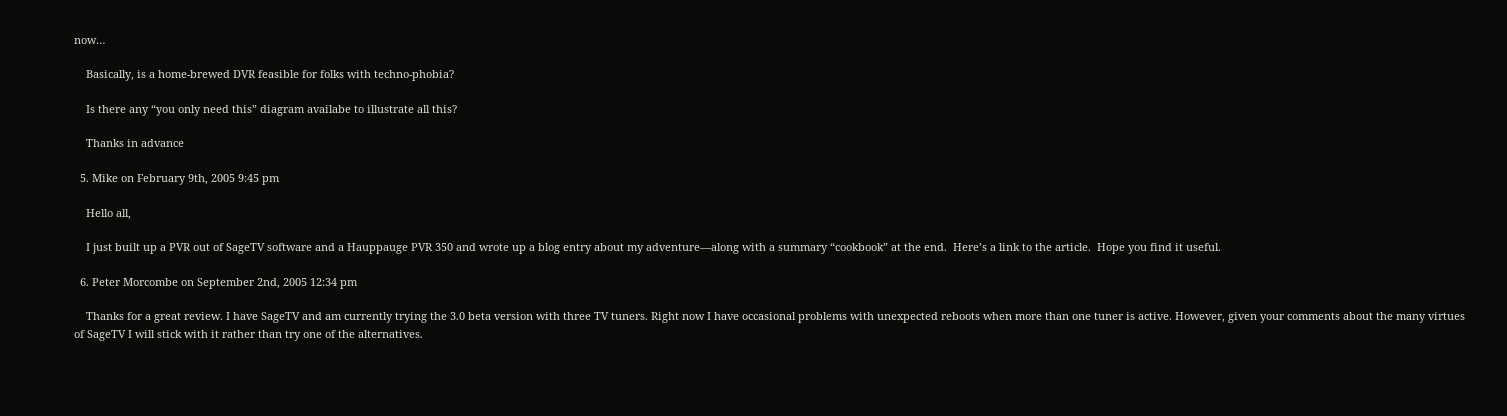now…

    Basically, is a home-brewed DVR feasible for folks with techno-phobia?

    Is there any “you only need this” diagram availabe to illustrate all this?

    Thanks in advance

  5. Mike on February 9th, 2005 9:45 pm

    Hello all,

    I just built up a PVR out of SageTV software and a Hauppauge PVR 350 and wrote up a blog entry about my adventure—along with a summary “cookbook” at the end.  Here’s a link to the article.  Hope you find it useful.

  6. Peter Morcombe on September 2nd, 2005 12:34 pm

    Thanks for a great review. I have SageTV and am currently trying the 3.0 beta version with three TV tuners. Right now I have occasional problems with unexpected reboots when more than one tuner is active. However, given your comments about the many virtues of SageTV I will stick with it rather than try one of the alternatives.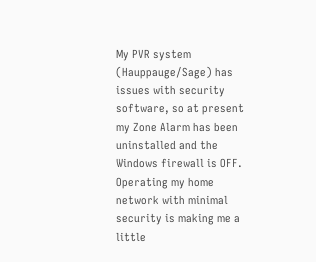My PVR system (Hauppauge/Sage) has issues with security software, so at present my Zone Alarm has been uninstalled and the Windows firewall is OFF. Operating my home network with minimal security is making me a little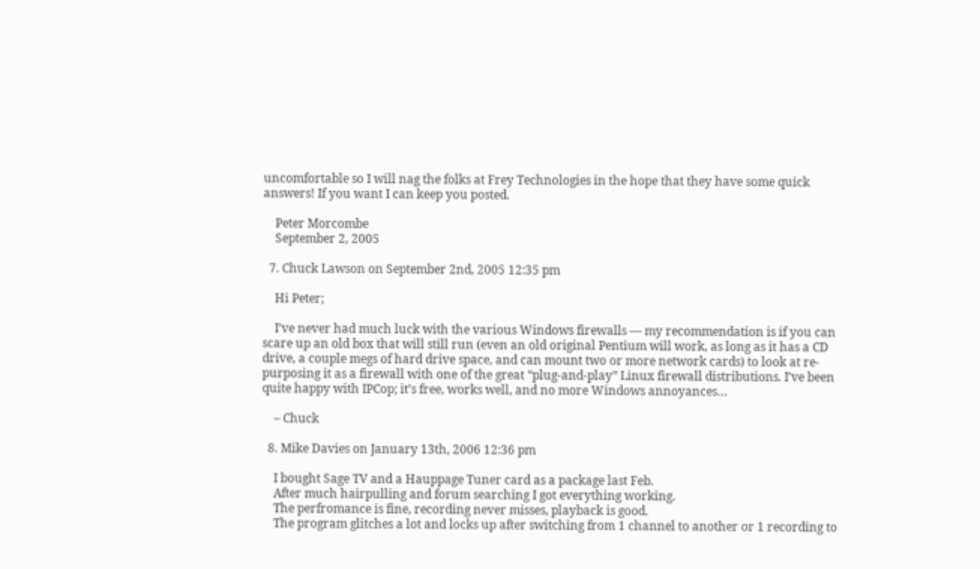uncomfortable so I will nag the folks at Frey Technologies in the hope that they have some quick answers! If you want I can keep you posted.

    Peter Morcombe
    September 2, 2005

  7. Chuck Lawson on September 2nd, 2005 12:35 pm

    Hi Peter;

    I’ve never had much luck with the various Windows firewalls — my recommendation is if you can scare up an old box that will still run (even an old original Pentium will work, as long as it has a CD drive, a couple megs of hard drive space, and can mount two or more network cards) to look at re-purposing it as a firewall with one of the great “plug-and-play” Linux firewall distributions. I’ve been quite happy with IPCop; it’s free, works well, and no more Windows annoyances…

    – Chuck

  8. Mike Davies on January 13th, 2006 12:36 pm

    I bought Sage TV and a Hauppage Tuner card as a package last Feb.
    After much hairpulling and forum searching I got everything working.
    The perfromance is fine, recording never misses, playback is good.
    The program glitches a lot and locks up after switching from 1 channel to another or 1 recording to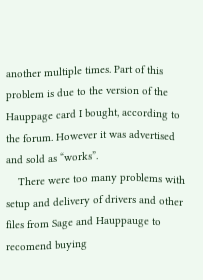another multiple times. Part of this problem is due to the version of the Hauppage card I bought, according to the forum. However it was advertised and sold as “works”.
    There were too many problems with setup and delivery of drivers and other files from Sage and Hauppauge to recomend buying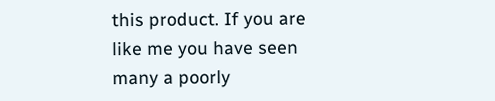this product. If you are like me you have seen many a poorly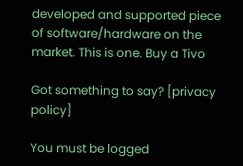developed and supported piece of software/hardware on the market. This is one. Buy a Tivo

Got something to say? [privacy policy]

You must be logged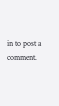in to post a comment.